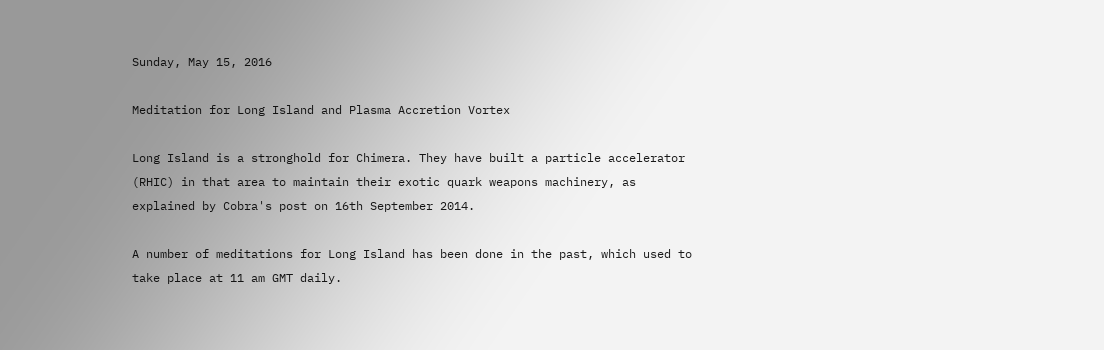Sunday, May 15, 2016

Meditation for Long Island and Plasma Accretion Vortex

Long Island is a stronghold for Chimera. They have built a particle accelerator (RHIC) in that area to maintain their exotic quark weapons machinery, as explained by Cobra's post on 16th September 2014.

A number of meditations for Long Island has been done in the past, which used to take place at 11 am GMT daily.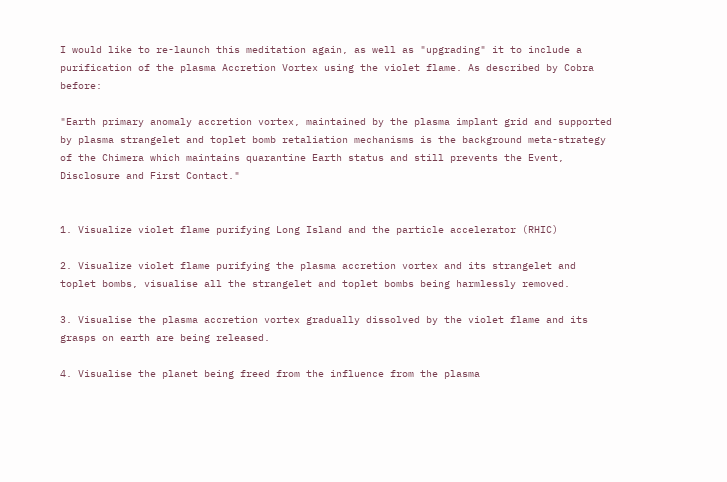I would like to re-launch this meditation again, as well as "upgrading" it to include a purification of the plasma Accretion Vortex using the violet flame. As described by Cobra before:

"Earth primary anomaly accretion vortex, maintained by the plasma implant grid and supported by plasma strangelet and toplet bomb retaliation mechanisms is the background meta-strategy of the Chimera which maintains quarantine Earth status and still prevents the Event, Disclosure and First Contact."


1. Visualize violet flame purifying Long Island and the particle accelerator (RHIC)

2. Visualize violet flame purifying the plasma accretion vortex and its strangelet and toplet bombs, visualise all the strangelet and toplet bombs being harmlessly removed.

3. Visualise the plasma accretion vortex gradually dissolved by the violet flame and its grasps on earth are being released.

4. Visualise the planet being freed from the influence from the plasma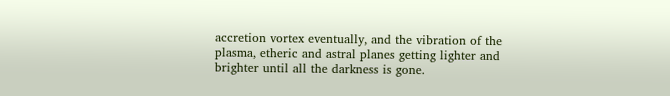accretion vortex eventually, and the vibration of the plasma, etheric and astral planes getting lighter and brighter until all the darkness is gone.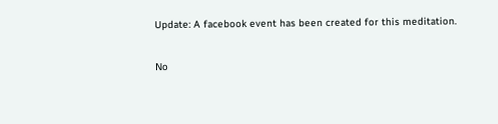Update: A facebook event has been created for this meditation.

No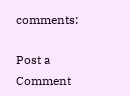comments:

Post a Comment